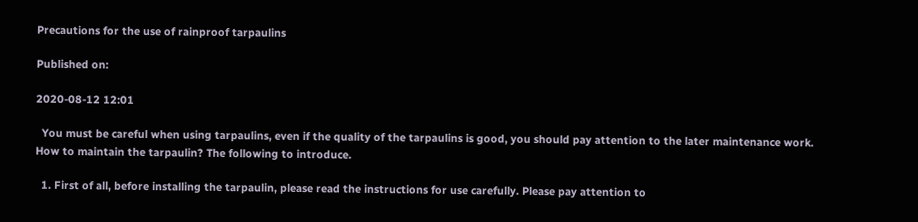Precautions for the use of rainproof tarpaulins

Published on:

2020-08-12 12:01

  You must be careful when using tarpaulins, even if the quality of the tarpaulins is good, you should pay attention to the later maintenance work. How to maintain the tarpaulin? The following to introduce.

  1. First of all, before installing the tarpaulin, please read the instructions for use carefully. Please pay attention to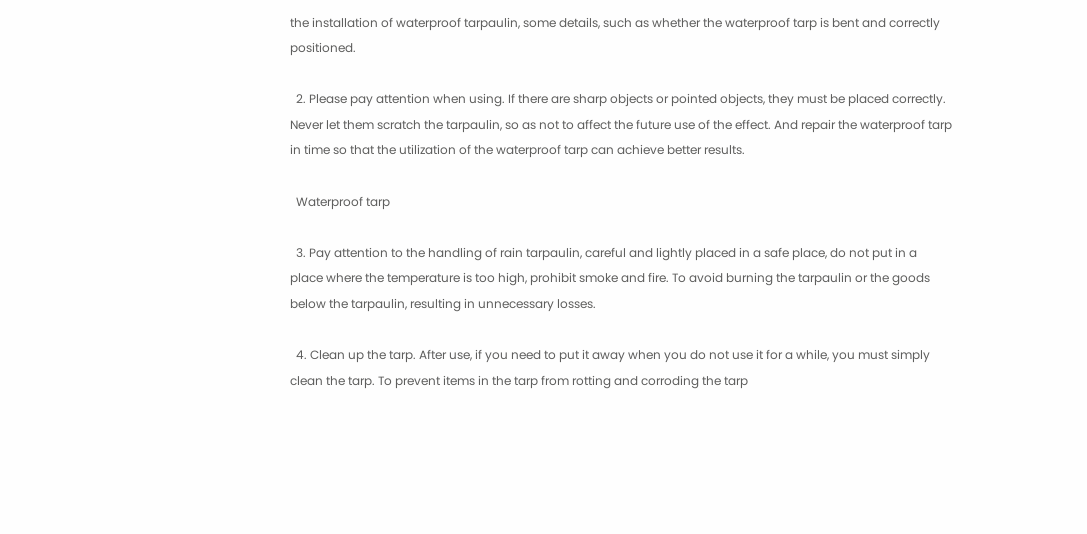the installation of waterproof tarpaulin, some details, such as whether the waterproof tarp is bent and correctly positioned.

  2. Please pay attention when using. If there are sharp objects or pointed objects, they must be placed correctly. Never let them scratch the tarpaulin, so as not to affect the future use of the effect. And repair the waterproof tarp in time so that the utilization of the waterproof tarp can achieve better results.

  Waterproof tarp

  3. Pay attention to the handling of rain tarpaulin, careful and lightly placed in a safe place, do not put in a place where the temperature is too high, prohibit smoke and fire. To avoid burning the tarpaulin or the goods below the tarpaulin, resulting in unnecessary losses.

  4. Clean up the tarp. After use, if you need to put it away when you do not use it for a while, you must simply clean the tarp. To prevent items in the tarp from rotting and corroding the tarp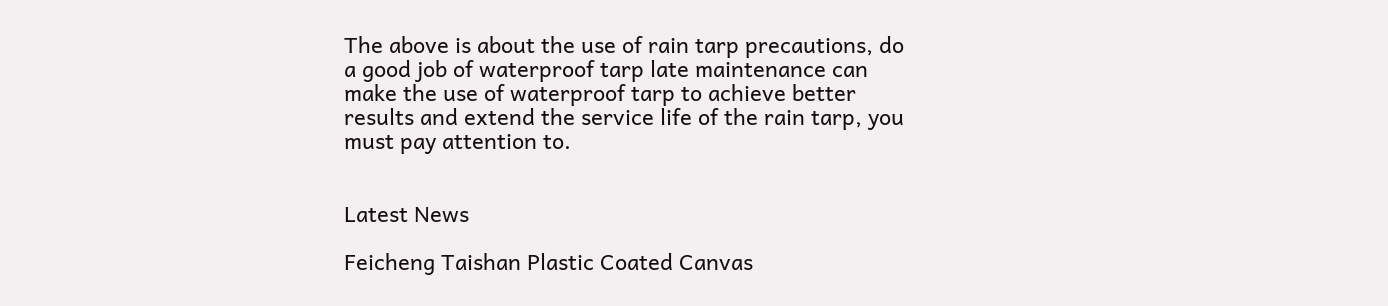The above is about the use of rain tarp precautions, do a good job of waterproof tarp late maintenance can make the use of waterproof tarp to achieve better results and extend the service life of the rain tarp, you must pay attention to.


Latest News

Feicheng Taishan Plastic Coated Canvas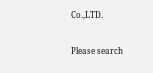Co.,LTD.

Please search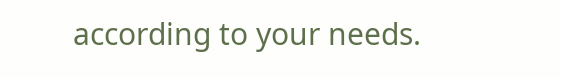according to your needs.